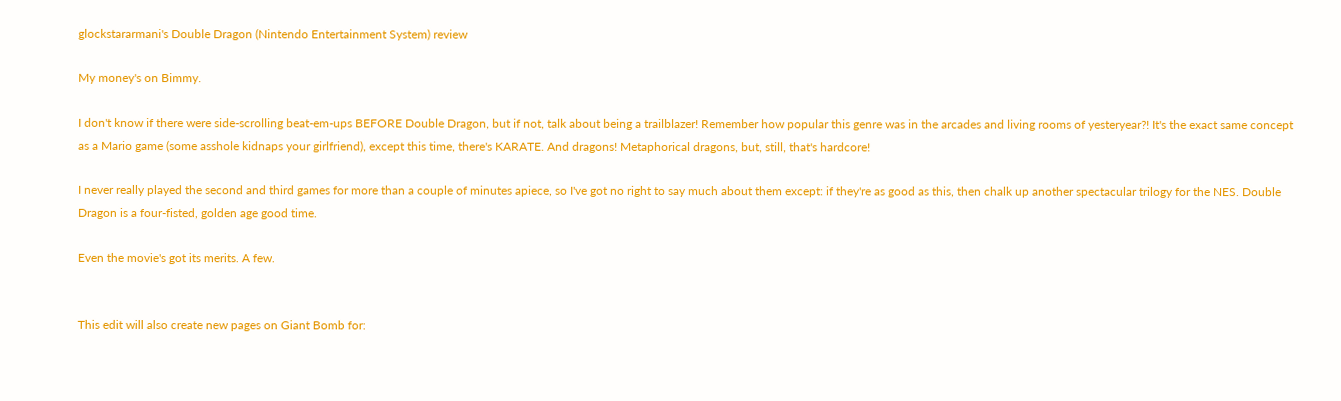glockstararmani's Double Dragon (Nintendo Entertainment System) review

My money's on Bimmy.

I don't know if there were side-scrolling beat-em-ups BEFORE Double Dragon, but if not, talk about being a trailblazer! Remember how popular this genre was in the arcades and living rooms of yesteryear?! It's the exact same concept as a Mario game (some asshole kidnaps your girlfriend), except this time, there's KARATE. And dragons! Metaphorical dragons, but, still, that's hardcore!

I never really played the second and third games for more than a couple of minutes apiece, so I've got no right to say much about them except: if they're as good as this, then chalk up another spectacular trilogy for the NES. Double Dragon is a four-fisted, golden age good time.

Even the movie's got its merits. A few.


This edit will also create new pages on Giant Bomb for: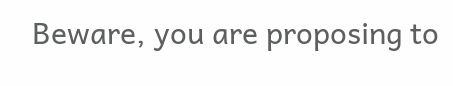Beware, you are proposing to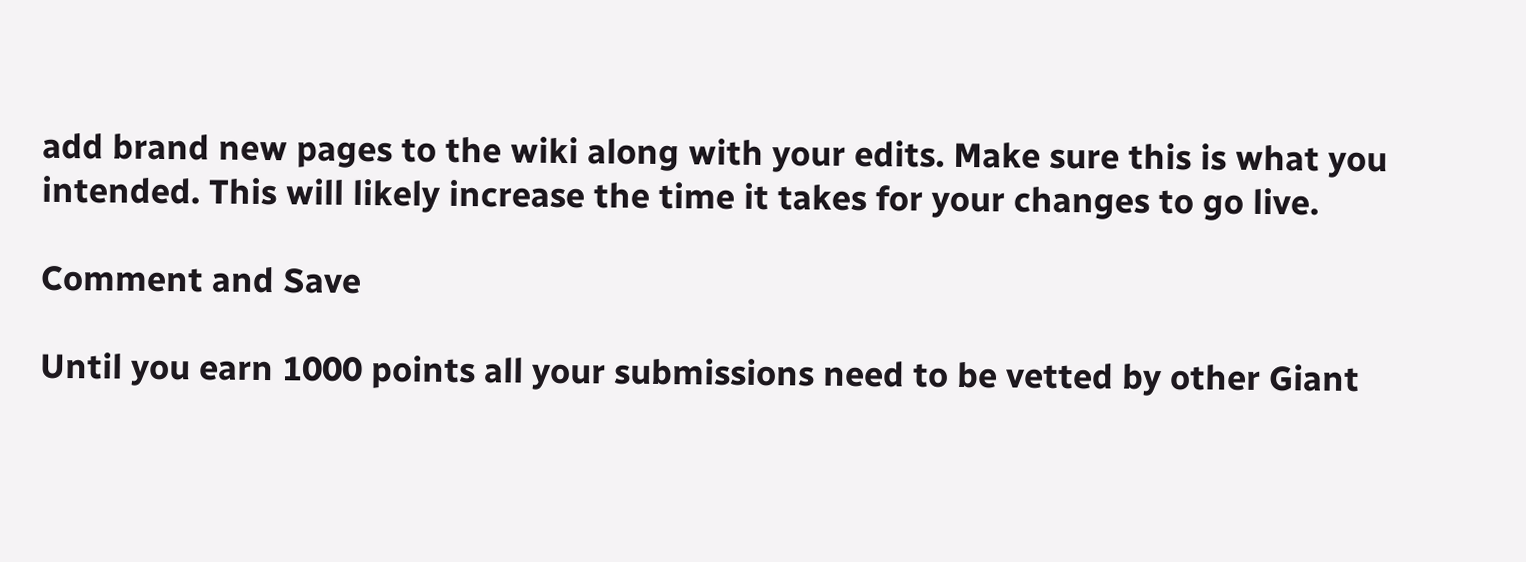add brand new pages to the wiki along with your edits. Make sure this is what you intended. This will likely increase the time it takes for your changes to go live.

Comment and Save

Until you earn 1000 points all your submissions need to be vetted by other Giant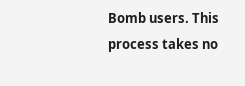Bomb users. This process takes no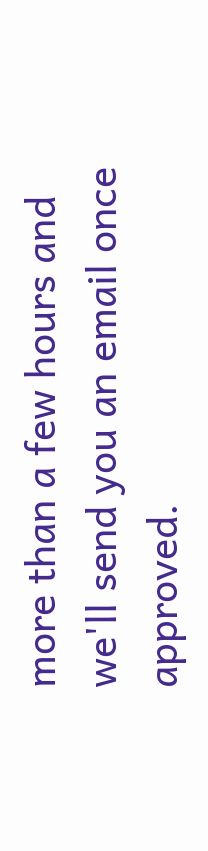more than a few hours and we'll send you an email once approved.